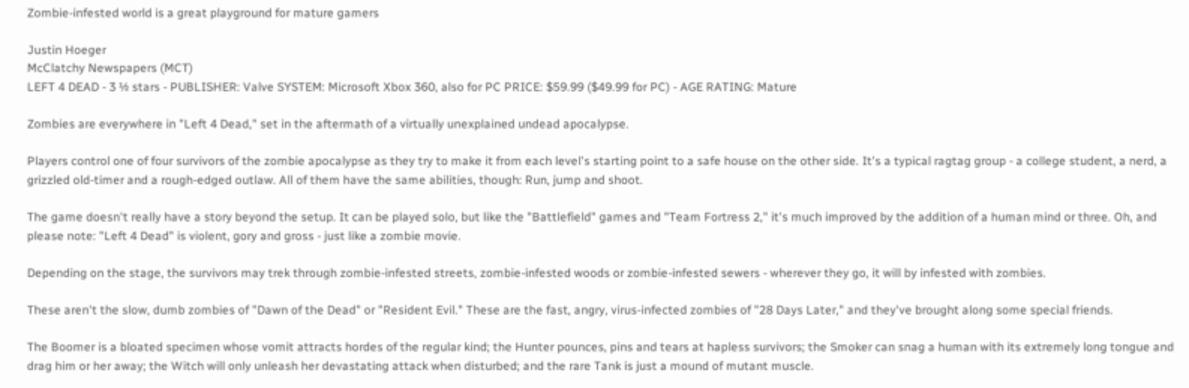Zombie-infested world is a great playground for mature gamers

Justin Hoeger
McClatchy Newspapers (MCT)
LEFT 4 DEAD - 3 ½ stars - PUBLISHER: Valve SYSTEM: Microsoft Xbox 360, also for PC PRICE: $59.99 ($49.99 for PC) - AGE RATING: Mature

Zombies are everywhere in "Left 4 Dead," set in the aftermath of a virtually unexplained undead apocalypse.

Players control one of four survivors of the zombie apocalypse as they try to make it from each level's starting point to a safe house on the other side. It's a typical ragtag group - a college student, a nerd, a grizzled old-timer and a rough-edged outlaw. All of them have the same abilities, though: Run, jump and shoot.

The game doesn't really have a story beyond the setup. It can be played solo, but like the "Battlefield" games and "Team Fortress 2," it's much improved by the addition of a human mind or three. Oh, and please note: "Left 4 Dead" is violent, gory and gross - just like a zombie movie.

Depending on the stage, the survivors may trek through zombie-infested streets, zombie-infested woods or zombie-infested sewers - wherever they go, it will by infested with zombies.

These aren't the slow, dumb zombies of "Dawn of the Dead" or "Resident Evil." These are the fast, angry, virus-infected zombies of "28 Days Later," and they've brought along some special friends.

The Boomer is a bloated specimen whose vomit attracts hordes of the regular kind; the Hunter pounces, pins and tears at hapless survivors; the Smoker can snag a human with its extremely long tongue and drag him or her away; the Witch will only unleash her devastating attack when disturbed; and the rare Tank is just a mound of mutant muscle.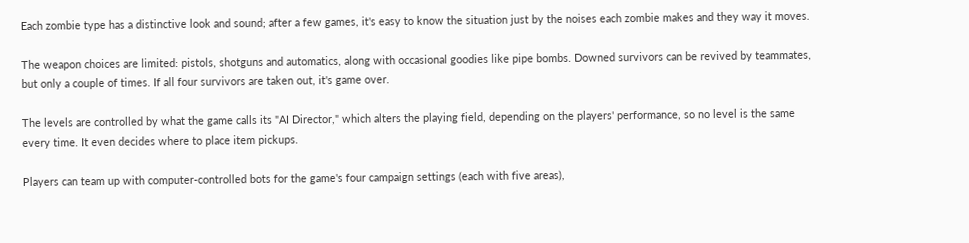Each zombie type has a distinctive look and sound; after a few games, it's easy to know the situation just by the noises each zombie makes and they way it moves.

The weapon choices are limited: pistols, shotguns and automatics, along with occasional goodies like pipe bombs. Downed survivors can be revived by teammates, but only a couple of times. If all four survivors are taken out, it's game over.

The levels are controlled by what the game calls its "AI Director," which alters the playing field, depending on the players' performance, so no level is the same every time. It even decides where to place item pickups.

Players can team up with computer-controlled bots for the game's four campaign settings (each with five areas),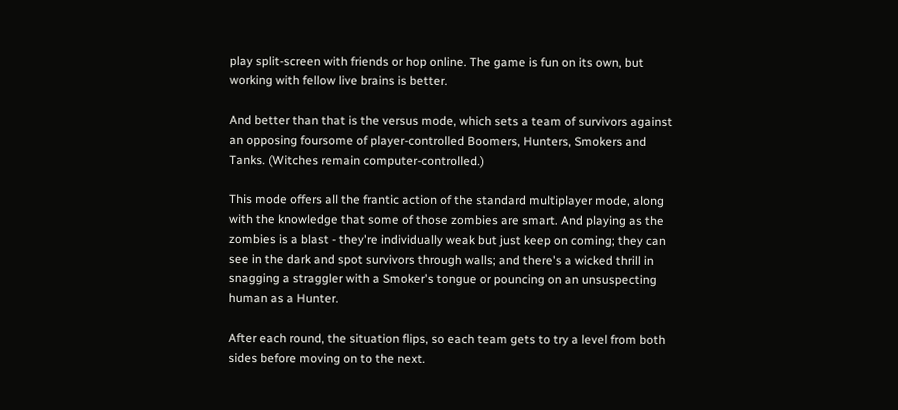play split-screen with friends or hop online. The game is fun on its own, but working with fellow live brains is better.

And better than that is the versus mode, which sets a team of survivors against an opposing foursome of player-controlled Boomers, Hunters, Smokers and Tanks. (Witches remain computer-controlled.)

This mode offers all the frantic action of the standard multiplayer mode, along with the knowledge that some of those zombies are smart. And playing as the zombies is a blast - they're individually weak but just keep on coming; they can see in the dark and spot survivors through walls; and there's a wicked thrill in snagging a straggler with a Smoker's tongue or pouncing on an unsuspecting human as a Hunter.

After each round, the situation flips, so each team gets to try a level from both sides before moving on to the next.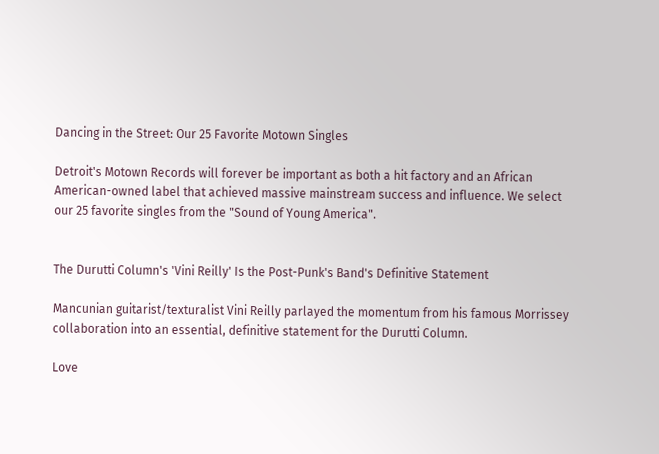Dancing in the Street: Our 25 Favorite Motown Singles

Detroit's Motown Records will forever be important as both a hit factory and an African American-owned label that achieved massive mainstream success and influence. We select our 25 favorite singles from the "Sound of Young America".


The Durutti Column's 'Vini Reilly' Is the Post-Punk's Band's Definitive Statement

Mancunian guitarist/texturalist Vini Reilly parlayed the momentum from his famous Morrissey collaboration into an essential, definitive statement for the Durutti Column.

Love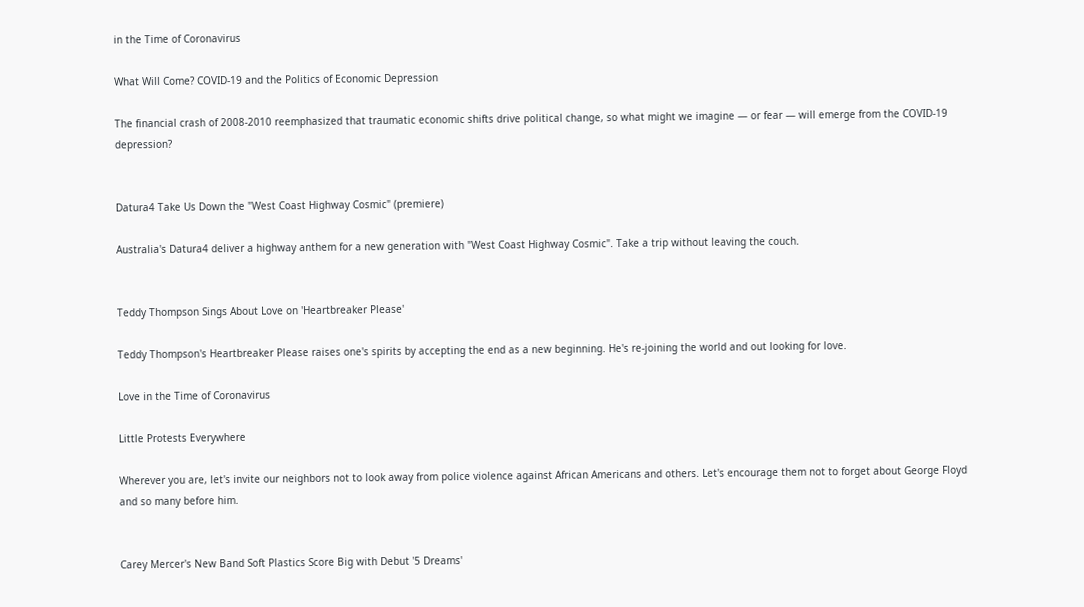in the Time of Coronavirus

What Will Come? COVID-19 and the Politics of Economic Depression

The financial crash of 2008-2010 reemphasized that traumatic economic shifts drive political change, so what might we imagine — or fear — will emerge from the COVID-19 depression?


Datura4 Take Us Down the "West Coast Highway Cosmic" (premiere)

Australia's Datura4 deliver a highway anthem for a new generation with "West Coast Highway Cosmic". Take a trip without leaving the couch.


Teddy Thompson Sings About Love on 'Heartbreaker Please'

Teddy Thompson's Heartbreaker Please raises one's spirits by accepting the end as a new beginning. He's re-joining the world and out looking for love.

Love in the Time of Coronavirus

Little Protests Everywhere

Wherever you are, let's invite our neighbors not to look away from police violence against African Americans and others. Let's encourage them not to forget about George Floyd and so many before him.


Carey Mercer's New Band Soft Plastics Score Big with Debut '5 Dreams'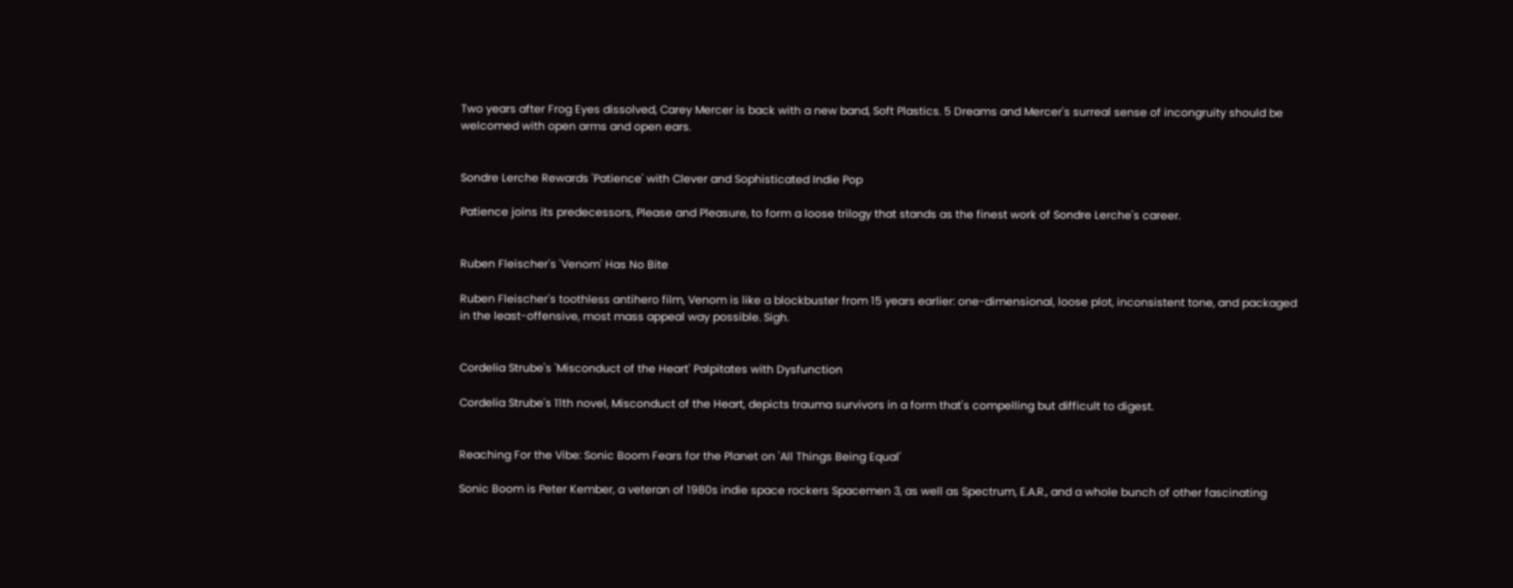Two years after Frog Eyes dissolved, Carey Mercer is back with a new band, Soft Plastics. 5 Dreams and Mercer's surreal sense of incongruity should be welcomed with open arms and open ears.


Sondre Lerche Rewards 'Patience' with Clever and Sophisticated Indie Pop

Patience joins its predecessors, Please and Pleasure, to form a loose trilogy that stands as the finest work of Sondre Lerche's career.


Ruben Fleischer's 'Venom' Has No Bite

Ruben Fleischer's toothless antihero film, Venom is like a blockbuster from 15 years earlier: one-dimensional, loose plot, inconsistent tone, and packaged in the least-offensive, most mass appeal way possible. Sigh.


Cordelia Strube's 'Misconduct of the Heart' Palpitates with Dysfunction

Cordelia Strube's 11th novel, Misconduct of the Heart, depicts trauma survivors in a form that's compelling but difficult to digest.


Reaching For the Vibe: Sonic Boom Fears for the Planet on 'All Things Being Equal'

Sonic Boom is Peter Kember, a veteran of 1980s indie space rockers Spacemen 3, as well as Spectrum, E.A.R., and a whole bunch of other fascinating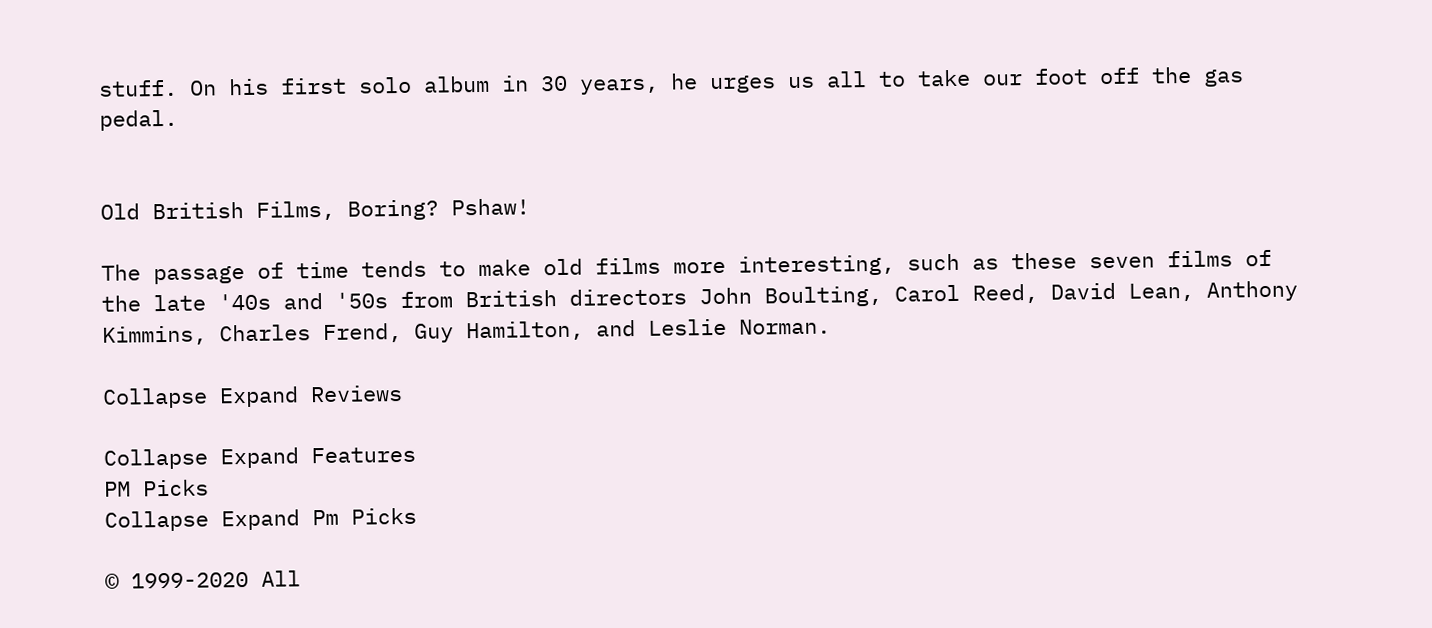stuff. On his first solo album in 30 years, he urges us all to take our foot off the gas pedal.


Old British Films, Boring? Pshaw!

The passage of time tends to make old films more interesting, such as these seven films of the late '40s and '50s from British directors John Boulting, Carol Reed, David Lean, Anthony Kimmins, Charles Frend, Guy Hamilton, and Leslie Norman.

Collapse Expand Reviews

Collapse Expand Features
PM Picks
Collapse Expand Pm Picks

© 1999-2020 All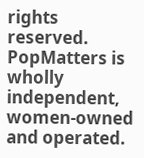rights reserved.
PopMatters is wholly independent, women-owned and operated.